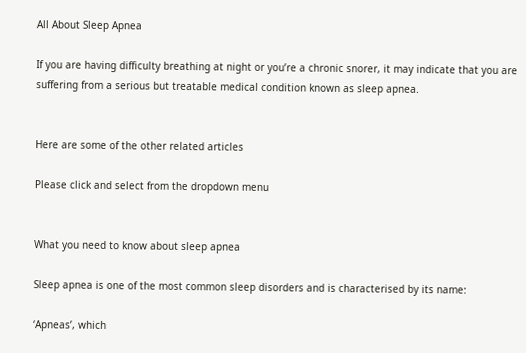All About Sleep Apnea

If you are having difficulty breathing at night or you’re a chronic snorer, it may indicate that you are suffering from a serious but treatable medical condition known as sleep apnea.


Here are some of the other related articles

Please click and select from the dropdown menu


What you need to know about sleep apnea

Sleep apnea is one of the most common sleep disorders and is characterised by its name:

‘Apneas’, which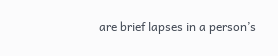are brief lapses in a person’s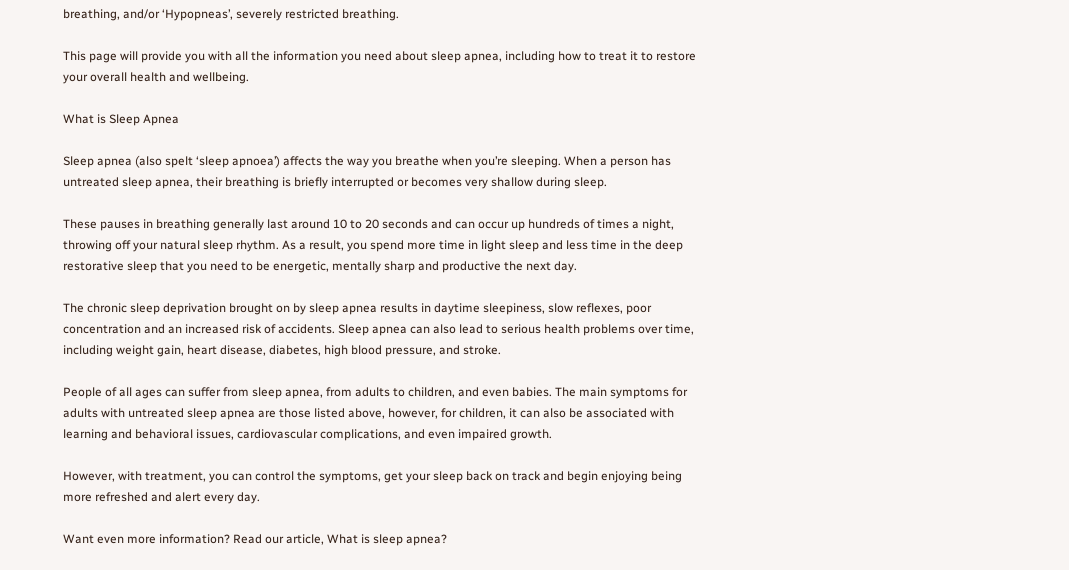breathing, and/or ‘Hypopneas’, severely restricted breathing.

This page will provide you with all the information you need about sleep apnea, including how to treat it to restore your overall health and wellbeing.

What is Sleep Apnea

Sleep apnea (also spelt ‘sleep apnoea’) affects the way you breathe when you’re sleeping. When a person has untreated sleep apnea, their breathing is briefly interrupted or becomes very shallow during sleep.

These pauses in breathing generally last around 10 to 20 seconds and can occur up hundreds of times a night, throwing off your natural sleep rhythm. As a result, you spend more time in light sleep and less time in the deep restorative sleep that you need to be energetic, mentally sharp and productive the next day.

The chronic sleep deprivation brought on by sleep apnea results in daytime sleepiness, slow reflexes, poor concentration and an increased risk of accidents. Sleep apnea can also lead to serious health problems over time, including weight gain, heart disease, diabetes, high blood pressure, and stroke.

People of all ages can suffer from sleep apnea, from adults to children, and even babies. The main symptoms for adults with untreated sleep apnea are those listed above, however, for children, it can also be associated with learning and behavioral issues, cardiovascular complications, and even impaired growth.

However, with treatment, you can control the symptoms, get your sleep back on track and begin enjoying being more refreshed and alert every day.

Want even more information? Read our article, What is sleep apnea?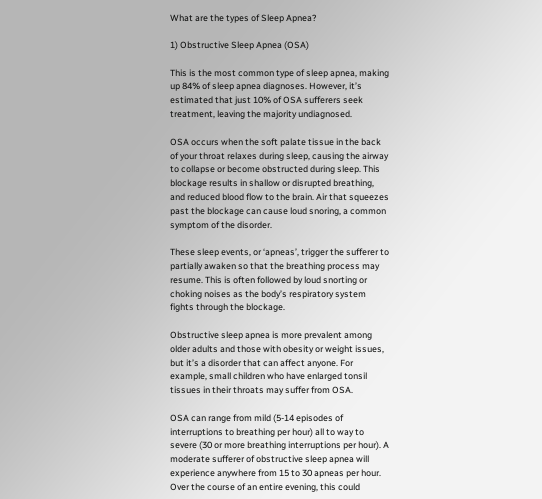What are the types of Sleep Apnea?

1) Obstructive Sleep Apnea (OSA)

This is the most common type of sleep apnea, making up 84% of sleep apnea diagnoses. However, it’s estimated that just 10% of OSA sufferers seek treatment, leaving the majority undiagnosed.

OSA occurs when the soft palate tissue in the back of your throat relaxes during sleep, causing the airway to collapse or become obstructed during sleep. This blockage results in shallow or disrupted breathing, and reduced blood flow to the brain. Air that squeezes past the blockage can cause loud snoring, a common symptom of the disorder.

These sleep events, or ‘apneas’, trigger the sufferer to partially awaken so that the breathing process may resume. This is often followed by loud snorting or choking noises as the body’s respiratory system fights through the blockage.

Obstructive sleep apnea is more prevalent among older adults and those with obesity or weight issues, but it’s a disorder that can affect anyone. For example, small children who have enlarged tonsil tissues in their throats may suffer from OSA.

OSA can range from mild (5-14 episodes of interruptions to breathing per hour) all to way to severe (30 or more breathing interruptions per hour). A moderate sufferer of obstructive sleep apnea will experience anywhere from 15 to 30 apneas per hour. Over the course of an entire evening, this could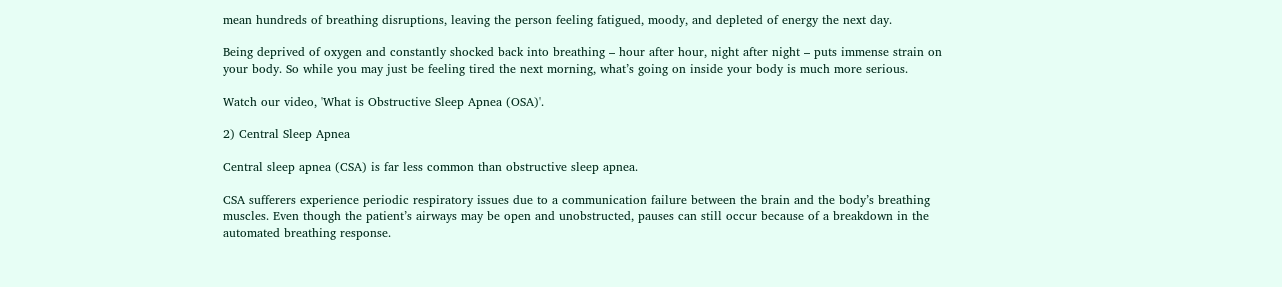mean hundreds of breathing disruptions, leaving the person feeling fatigued, moody, and depleted of energy the next day.

Being deprived of oxygen and constantly shocked back into breathing – hour after hour, night after night – puts immense strain on your body. So while you may just be feeling tired the next morning, what’s going on inside your body is much more serious.

Watch our video, 'What is Obstructive Sleep Apnea (OSA)'.

2) Central Sleep Apnea

Central sleep apnea (CSA) is far less common than obstructive sleep apnea.

CSA sufferers experience periodic respiratory issues due to a communication failure between the brain and the body’s breathing muscles. Even though the patient’s airways may be open and unobstructed, pauses can still occur because of a breakdown in the automated breathing response.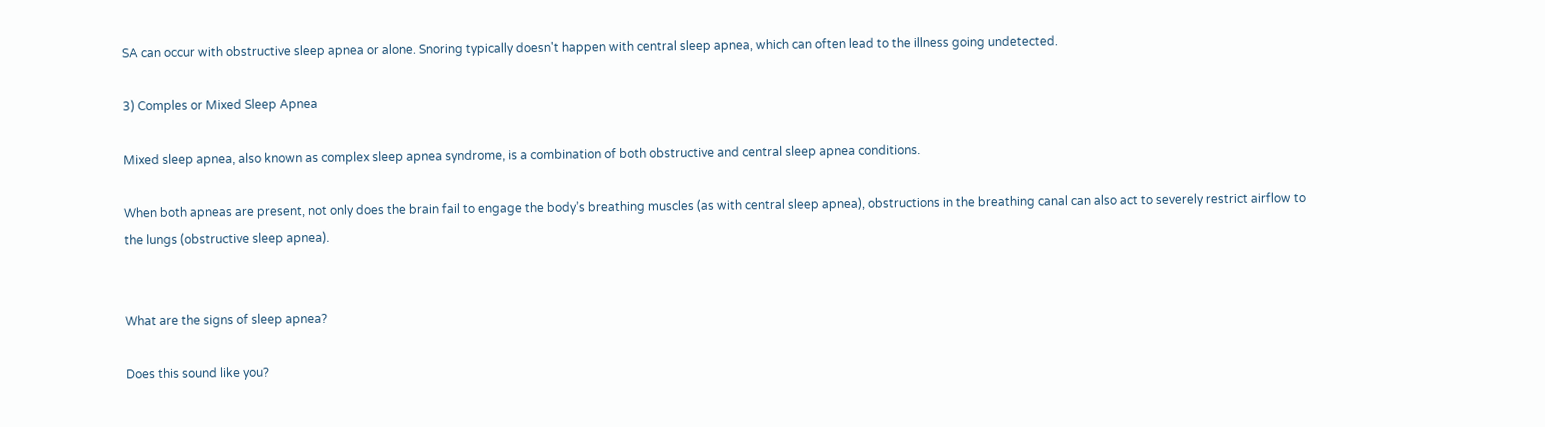SA can occur with obstructive sleep apnea or alone. Snoring typically doesn't happen with central sleep apnea, which can often lead to the illness going undetected.

3) Comples or Mixed Sleep Apnea

Mixed sleep apnea, also known as complex sleep apnea syndrome, is a combination of both obstructive and central sleep apnea conditions.

When both apneas are present, not only does the brain fail to engage the body’s breathing muscles (as with central sleep apnea), obstructions in the breathing canal can also act to severely restrict airflow to the lungs (obstructive sleep apnea).


What are the signs of sleep apnea?

Does this sound like you?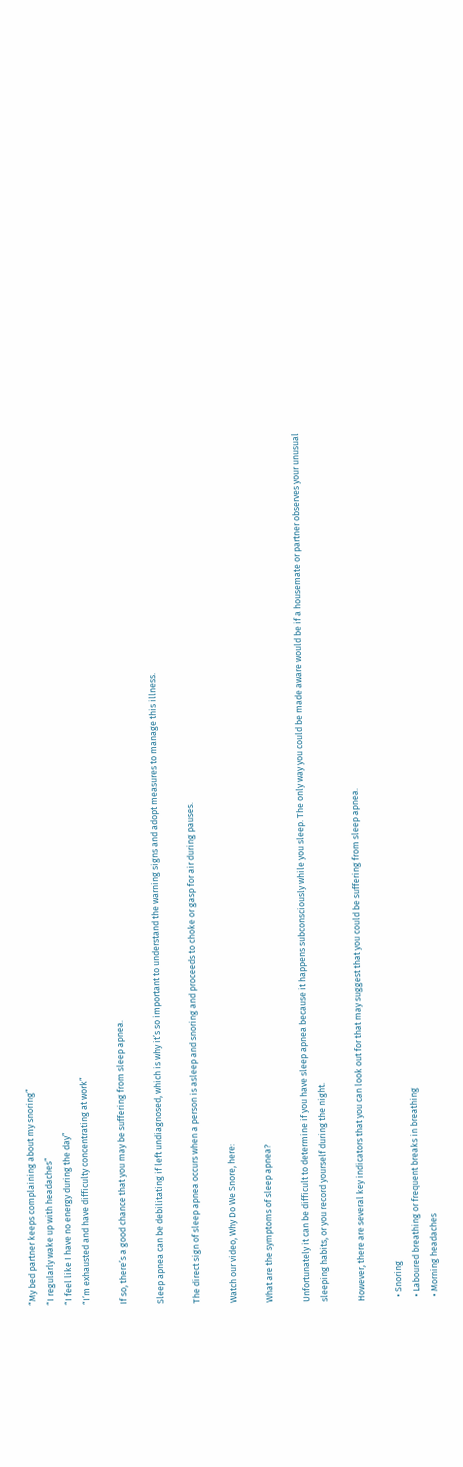“My bed partner keeps complaining about my snoring”
“I regularly wake up with headaches”
“I feel like I have no energy during the day”
“I’m exhausted and have difficulty concentrating at work”

If so, there’s a good chance that you may be suffering from sleep apnea.

Sleep apnea can be debilitating if left undiagnosed, which is why it’s so important to understand the warning signs and adopt measures to manage this illness.

The direct sign of sleep apnea occurs when a person is asleep and snoring and proceeds to choke or gasp for air during pauses.

Watch our video, Why Do We Snore, here:

What are the symptoms of sleep apnea?

Unfortunately it can be difficult to determine if you have sleep apnea because it happens subconsciously while you sleep. The only way you could be made aware would be if a housemate or partner observes your unusual sleeping habits, or you record yourself during the night.

However, there are several key indicators that you can look out for that may suggest that you could be suffering from sleep apnea.

  • Snoring
  • Laboured breathing or frequent breaks in breathing
  • Morning headaches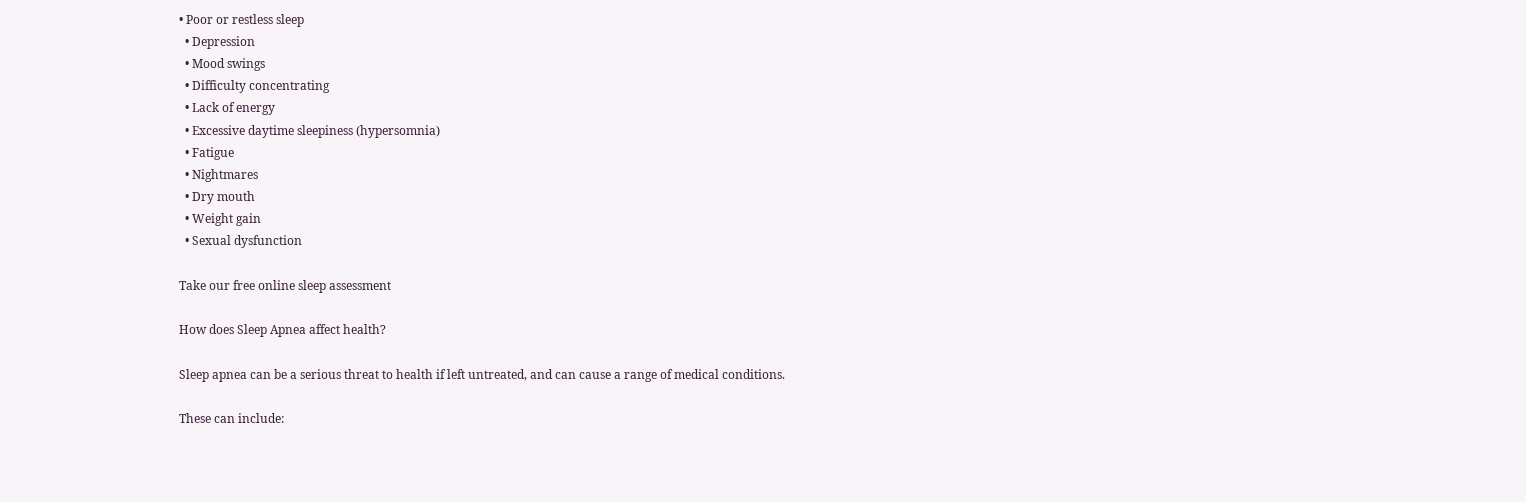• Poor or restless sleep
  • Depression
  • Mood swings
  • Difficulty concentrating
  • Lack of energy
  • Excessive daytime sleepiness (hypersomnia)
  • Fatigue
  • Nightmares
  • Dry mouth
  • Weight gain
  • Sexual dysfunction

Take our free online sleep assessment

How does Sleep Apnea affect health?

Sleep apnea can be a serious threat to health if left untreated, and can cause a range of medical conditions.

These can include: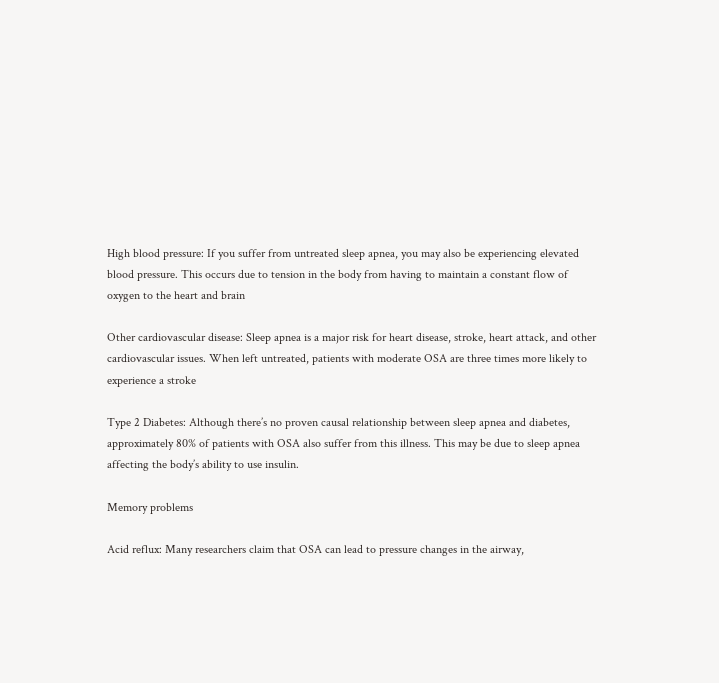High blood pressure: If you suffer from untreated sleep apnea, you may also be experiencing elevated blood pressure. This occurs due to tension in the body from having to maintain a constant flow of oxygen to the heart and brain

Other cardiovascular disease: Sleep apnea is a major risk for heart disease, stroke, heart attack, and other cardiovascular issues. When left untreated, patients with moderate OSA are three times more likely to experience a stroke

Type 2 Diabetes: Although there’s no proven causal relationship between sleep apnea and diabetes, approximately 80% of patients with OSA also suffer from this illness. This may be due to sleep apnea affecting the body’s ability to use insulin.

Memory problems

Acid reflux: Many researchers claim that OSA can lead to pressure changes in the airway,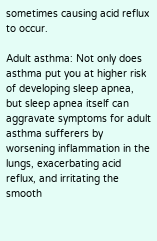sometimes causing acid reflux to occur.

Adult asthma: Not only does asthma put you at higher risk of developing sleep apnea, but sleep apnea itself can aggravate symptoms for adult asthma sufferers by worsening inflammation in the lungs, exacerbating acid reflux, and irritating the smooth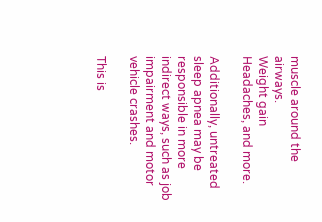muscle around the airways.
Weight gain
Headaches, and more.

Additionally, untreated sleep apnea may be responsible in more indirect ways, such as job impairment and motor vehicle crashes.

This is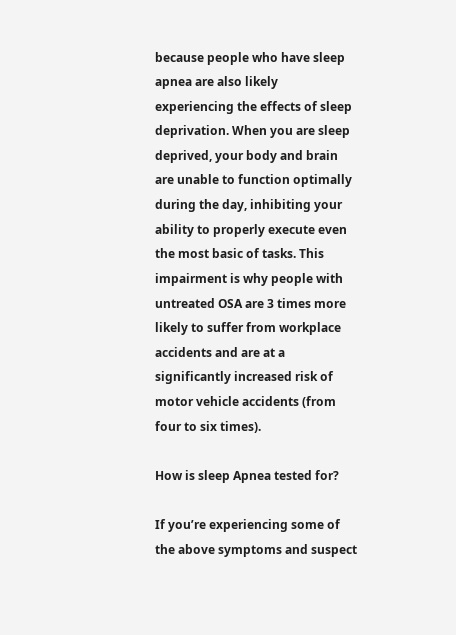because people who have sleep apnea are also likely experiencing the effects of sleep deprivation. When you are sleep deprived, your body and brain are unable to function optimally during the day, inhibiting your ability to properly execute even the most basic of tasks. This impairment is why people with untreated OSA are 3 times more likely to suffer from workplace accidents and are at a significantly increased risk of motor vehicle accidents (from four to six times).

How is sleep Apnea tested for?

If you’re experiencing some of the above symptoms and suspect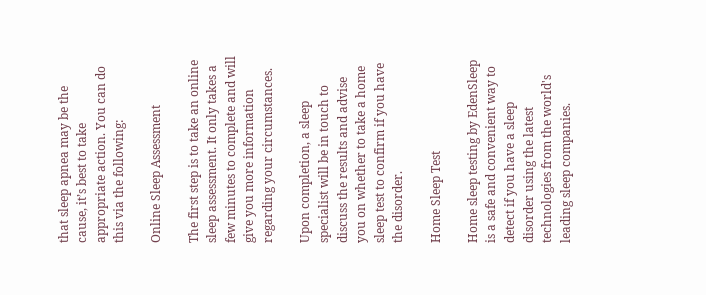that sleep apnea may be the cause, it’s best to take appropriate action. You can do this via the following:

Online Sleep Assessment

The first step is to take an online sleep assessment. It only takes a few minutes to complete and will give you more information regarding your circumstances.

Upon completion, a sleep specialist will be in touch to discuss the results and advise you on whether to take a home sleep test to confirm if you have the disorder.

Home Sleep Test

Home sleep testing by EdenSleep is a safe and convenient way to detect if you have a sleep disorder using the latest technologies from the world's leading sleep companies.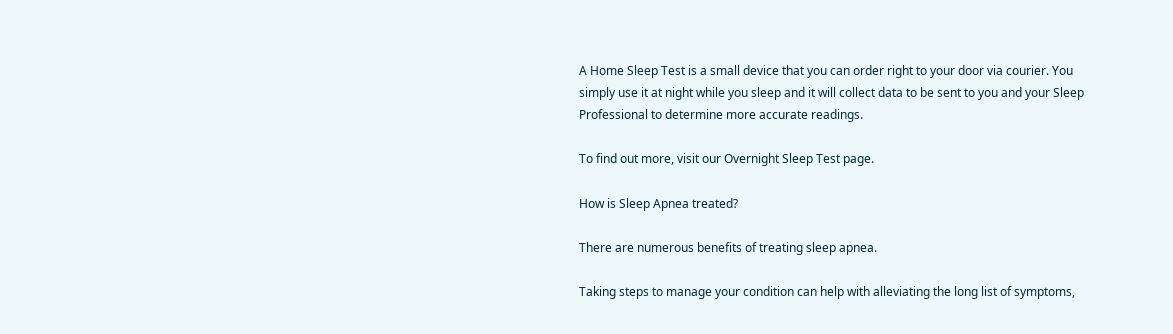A Home Sleep Test is a small device that you can order right to your door via courier. You simply use it at night while you sleep and it will collect data to be sent to you and your Sleep Professional to determine more accurate readings.

To find out more, visit our Overnight Sleep Test page.

How is Sleep Apnea treated?

There are numerous benefits of treating sleep apnea.

Taking steps to manage your condition can help with alleviating the long list of symptoms,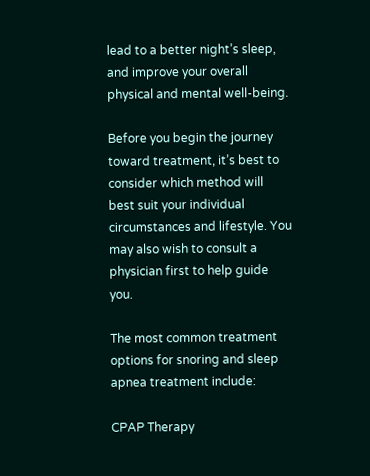lead to a better night’s sleep, and improve your overall physical and mental well-being.

Before you begin the journey toward treatment, it’s best to consider which method will best suit your individual circumstances and lifestyle. You may also wish to consult a physician first to help guide you.

The most common treatment options for snoring and sleep apnea treatment include:

CPAP Therapy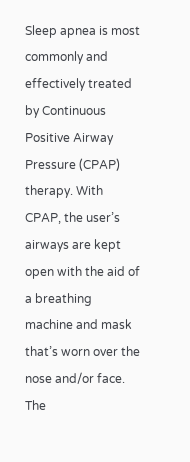Sleep apnea is most commonly and effectively treated by Continuous Positive Airway Pressure (CPAP) therapy. With CPAP, the user’s airways are kept open with the aid of a breathing machine and mask that’s worn over the nose and/or face. The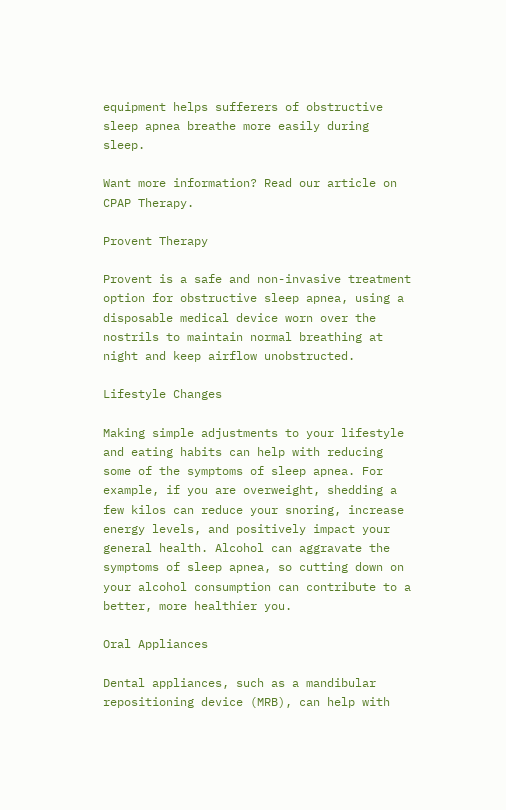equipment helps sufferers of obstructive sleep apnea breathe more easily during sleep.

Want more information? Read our article on CPAP Therapy.

Provent Therapy

Provent is a safe and non-invasive treatment option for obstructive sleep apnea, using a disposable medical device worn over the nostrils to maintain normal breathing at night and keep airflow unobstructed.

Lifestyle Changes

Making simple adjustments to your lifestyle and eating habits can help with reducing some of the symptoms of sleep apnea. For example, if you are overweight, shedding a few kilos can reduce your snoring, increase energy levels, and positively impact your general health. Alcohol can aggravate the symptoms of sleep apnea, so cutting down on your alcohol consumption can contribute to a better, more healthier you.

Oral Appliances

Dental appliances, such as a mandibular repositioning device (MRB), can help with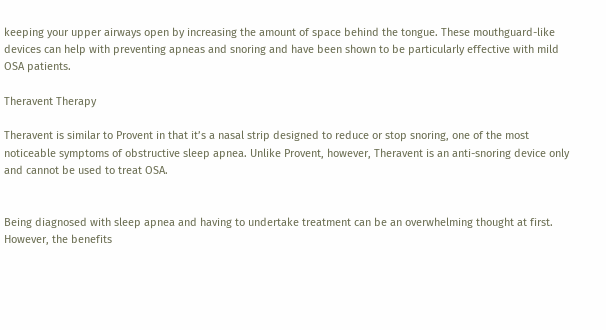keeping your upper airways open by increasing the amount of space behind the tongue. These mouthguard-like devices can help with preventing apneas and snoring and have been shown to be particularly effective with mild OSA patients.

Theravent Therapy

Theravent is similar to Provent in that it’s a nasal strip designed to reduce or stop snoring, one of the most noticeable symptoms of obstructive sleep apnea. Unlike Provent, however, Theravent is an anti-snoring device only and cannot be used to treat OSA.


Being diagnosed with sleep apnea and having to undertake treatment can be an overwhelming thought at first. However, the benefits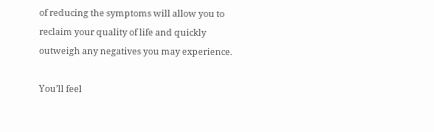of reducing the symptoms will allow you to reclaim your quality of life and quickly outweigh any negatives you may experience.

You’ll feel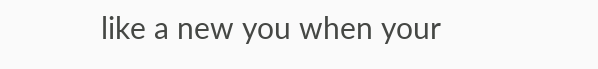like a new you when your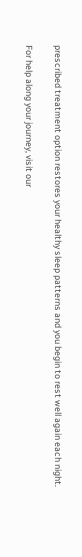prescribed treatment option restores your healthy sleep patterns and you begin to rest well again each night.

For help along your journey, visit our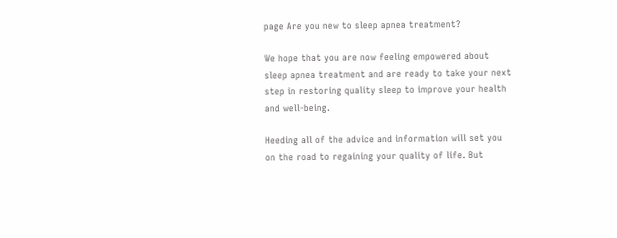page Are you new to sleep apnea treatment?

We hope that you are now feeling empowered about sleep apnea treatment and are ready to take your next step in restoring quality sleep to improve your health and well-being.

Heeding all of the advice and information will set you on the road to regaining your quality of life. But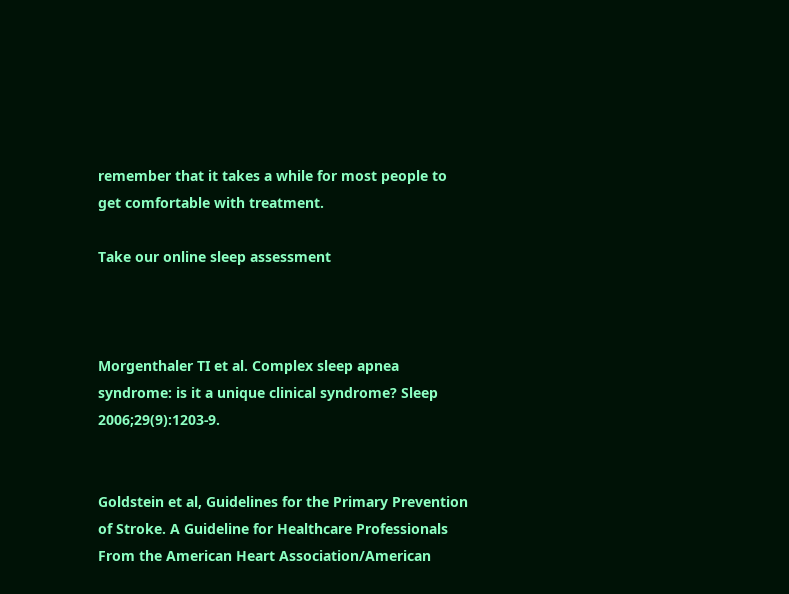remember that it takes a while for most people to get comfortable with treatment.

Take our online sleep assessment



Morgenthaler TI et al. Complex sleep apnea syndrome: is it a unique clinical syndrome? Sleep 2006;29(9):1203-9.


Goldstein et al, Guidelines for the Primary Prevention of Stroke. A Guideline for Healthcare Professionals From the American Heart Association/American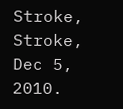Stroke, Stroke, Dec 5, 2010.